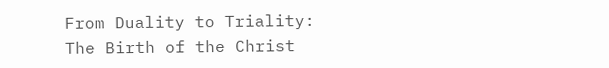From Duality to Triality: The Birth of the Christ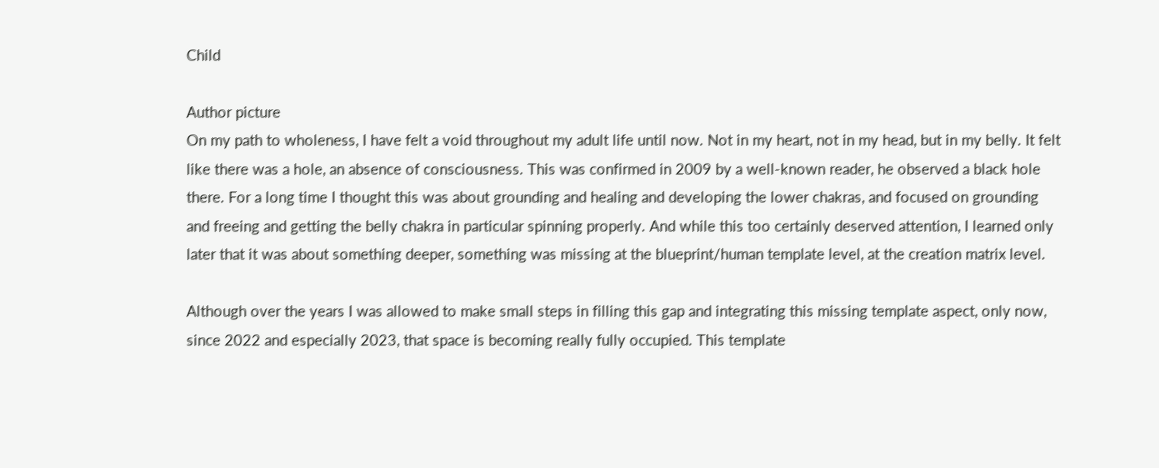Child

Author picture
On my path to wholeness, I have felt a void throughout my adult life until now. Not in my heart, not in my head, but in my belly. It felt like there was a hole, an absence of consciousness. This was confirmed in 2009 by a well-known reader, he observed a black hole there. For a long time I thought this was about grounding and healing and developing the lower chakras, and focused on grounding and freeing and getting the belly chakra in particular spinning properly. And while this too certainly deserved attention, I learned only later that it was about something deeper, something was missing at the blueprint/human template level, at the creation matrix level.

Although over the years I was allowed to make small steps in filling this gap and integrating this missing template aspect, only now, since 2022 and especially 2023, that space is becoming really fully occupied. This template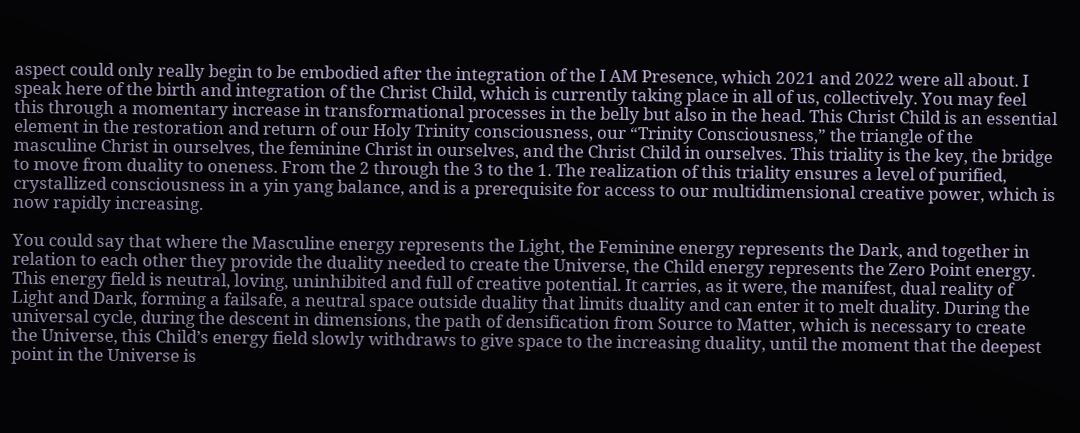aspect could only really begin to be embodied after the integration of the I AM Presence, which 2021 and 2022 were all about. I speak here of the birth and integration of the Christ Child, which is currently taking place in all of us, collectively. You may feel this through a momentary increase in transformational processes in the belly but also in the head. This Christ Child is an essential element in the restoration and return of our Holy Trinity consciousness, our “Trinity Consciousness,” the triangle of the masculine Christ in ourselves, the feminine Christ in ourselves, and the Christ Child in ourselves. This triality is the key, the bridge to move from duality to oneness. From the 2 through the 3 to the 1. The realization of this triality ensures a level of purified, crystallized consciousness in a yin yang balance, and is a prerequisite for access to our multidimensional creative power, which is now rapidly increasing.

You could say that where the Masculine energy represents the Light, the Feminine energy represents the Dark, and together in relation to each other they provide the duality needed to create the Universe, the Child energy represents the Zero Point energy. This energy field is neutral, loving, uninhibited and full of creative potential. It carries, as it were, the manifest, dual reality of Light and Dark, forming a failsafe, a neutral space outside duality that limits duality and can enter it to melt duality. During the universal cycle, during the descent in dimensions, the path of densification from Source to Matter, which is necessary to create the Universe, this Child’s energy field slowly withdraws to give space to the increasing duality, until the moment that the deepest point in the Universe is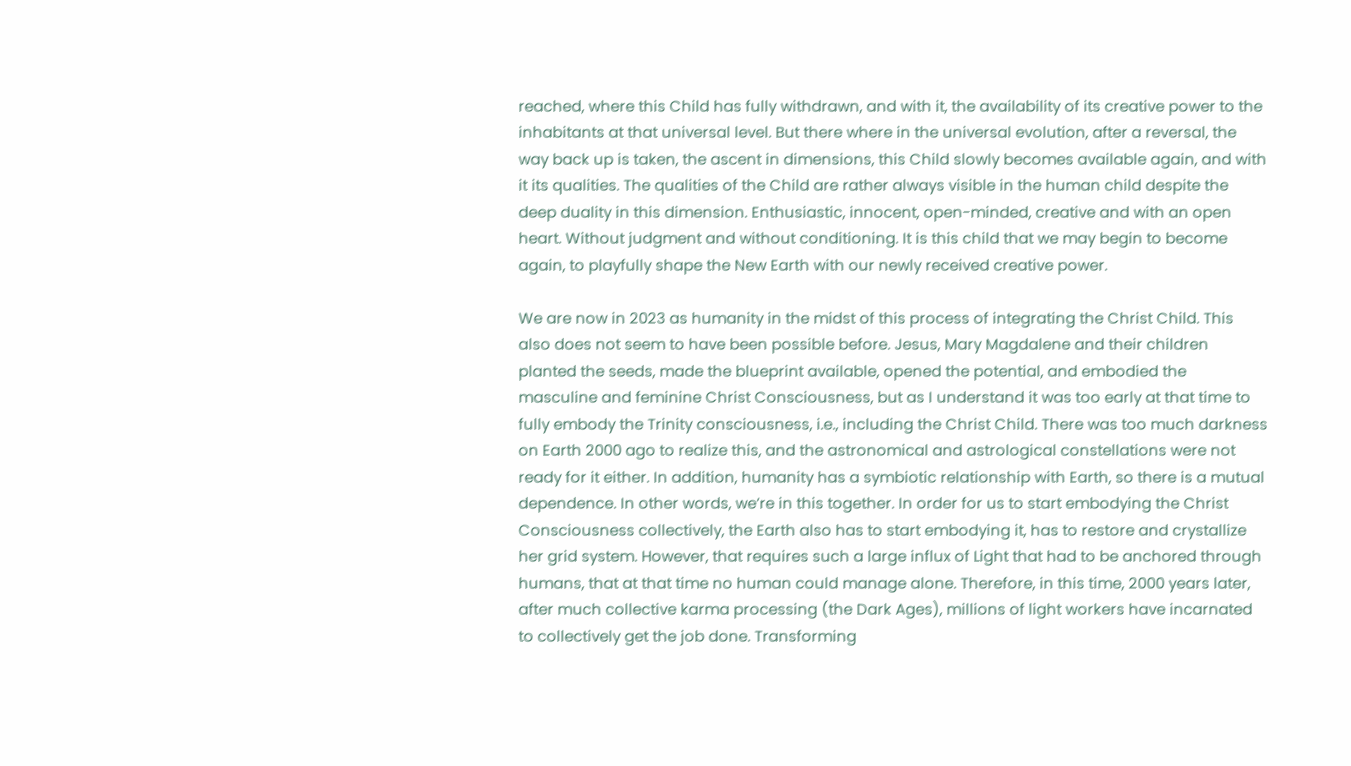reached, where this Child has fully withdrawn, and with it, the availability of its creative power to the inhabitants at that universal level. But there where in the universal evolution, after a reversal, the way back up is taken, the ascent in dimensions, this Child slowly becomes available again, and with it its qualities. The qualities of the Child are rather always visible in the human child despite the deep duality in this dimension. Enthusiastic, innocent, open-minded, creative and with an open heart. Without judgment and without conditioning. It is this child that we may begin to become again, to playfully shape the New Earth with our newly received creative power.

We are now in 2023 as humanity in the midst of this process of integrating the Christ Child. This also does not seem to have been possible before. Jesus, Mary Magdalene and their children planted the seeds, made the blueprint available, opened the potential, and embodied the masculine and feminine Christ Consciousness, but as I understand it was too early at that time to fully embody the Trinity consciousness, i.e., including the Christ Child. There was too much darkness on Earth 2000 ago to realize this, and the astronomical and astrological constellations were not ready for it either. In addition, humanity has a symbiotic relationship with Earth, so there is a mutual dependence. In other words, we’re in this together. In order for us to start embodying the Christ Consciousness collectively, the Earth also has to start embodying it, has to restore and crystallize her grid system. However, that requires such a large influx of Light that had to be anchored through humans, that at that time no human could manage alone. Therefore, in this time, 2000 years later, after much collective karma processing (the Dark Ages), millions of light workers have incarnated to collectively get the job done. Transforming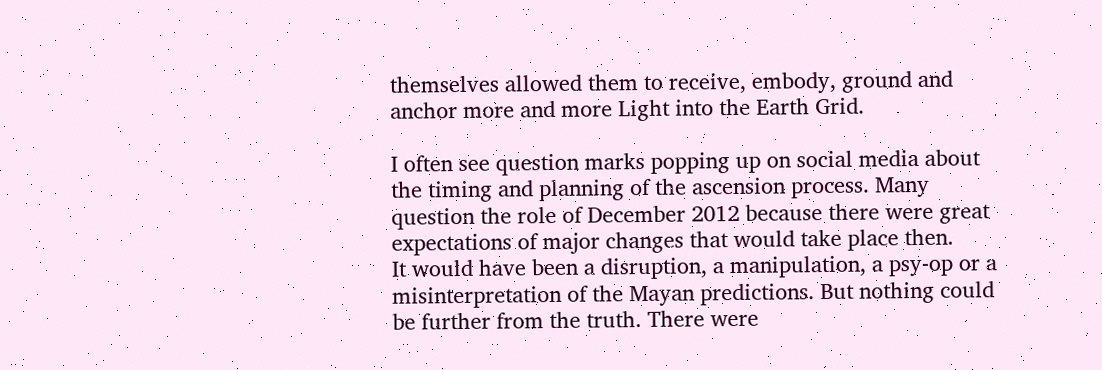themselves allowed them to receive, embody, ground and anchor more and more Light into the Earth Grid.

I often see question marks popping up on social media about the timing and planning of the ascension process. Many question the role of December 2012 because there were great expectations of major changes that would take place then.
It would have been a disruption, a manipulation, a psy-op or a misinterpretation of the Mayan predictions. But nothing could be further from the truth. There were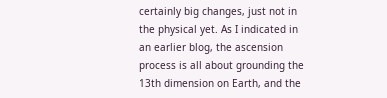certainly big changes, just not in the physical yet. As I indicated in an earlier blog, the ascension process is all about grounding the 13th dimension on Earth, and the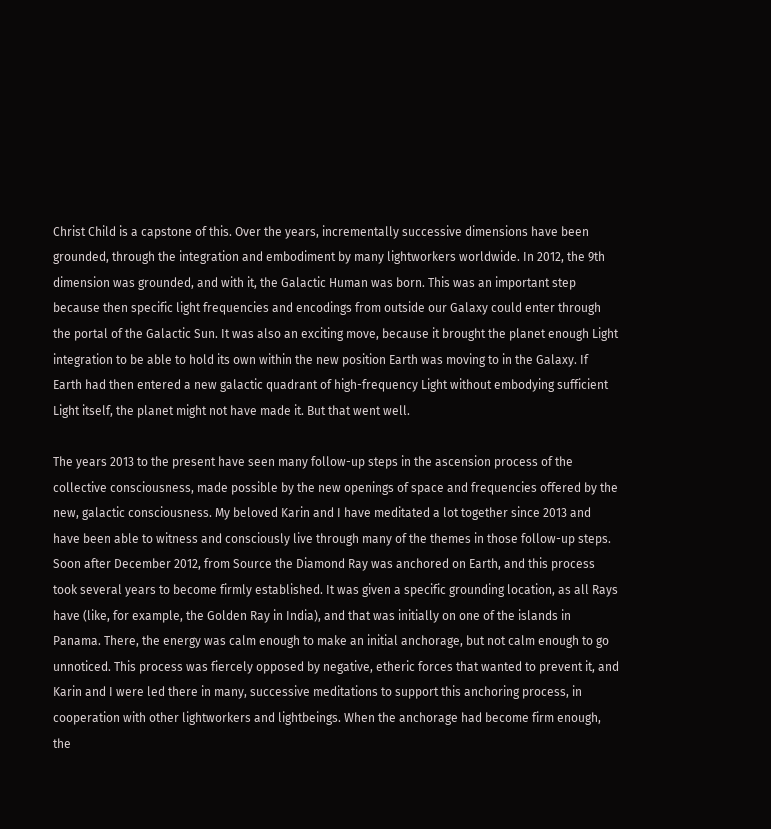Christ Child is a capstone of this. Over the years, incrementally successive dimensions have been grounded, through the integration and embodiment by many lightworkers worldwide. In 2012, the 9th dimension was grounded, and with it, the Galactic Human was born. This was an important step because then specific light frequencies and encodings from outside our Galaxy could enter through the portal of the Galactic Sun. It was also an exciting move, because it brought the planet enough Light integration to be able to hold its own within the new position Earth was moving to in the Galaxy. If Earth had then entered a new galactic quadrant of high-frequency Light without embodying sufficient Light itself, the planet might not have made it. But that went well.

The years 2013 to the present have seen many follow-up steps in the ascension process of the collective consciousness, made possible by the new openings of space and frequencies offered by the new, galactic consciousness. My beloved Karin and I have meditated a lot together since 2013 and have been able to witness and consciously live through many of the themes in those follow-up steps. Soon after December 2012, from Source the Diamond Ray was anchored on Earth, and this process took several years to become firmly established. It was given a specific grounding location, as all Rays have (like, for example, the Golden Ray in India), and that was initially on one of the islands in Panama. There, the energy was calm enough to make an initial anchorage, but not calm enough to go unnoticed. This process was fiercely opposed by negative, etheric forces that wanted to prevent it, and Karin and I were led there in many, successive meditations to support this anchoring process, in cooperation with other lightworkers and lightbeings. When the anchorage had become firm enough, the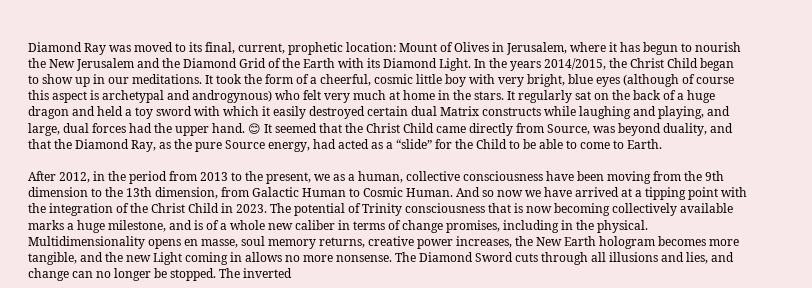Diamond Ray was moved to its final, current, prophetic location: Mount of Olives in Jerusalem, where it has begun to nourish the New Jerusalem and the Diamond Grid of the Earth with its Diamond Light. In the years 2014/2015, the Christ Child began to show up in our meditations. It took the form of a cheerful, cosmic little boy with very bright, blue eyes (although of course this aspect is archetypal and androgynous) who felt very much at home in the stars. It regularly sat on the back of a huge dragon and held a toy sword with which it easily destroyed certain dual Matrix constructs while laughing and playing, and large, dual forces had the upper hand. 😊 It seemed that the Christ Child came directly from Source, was beyond duality, and that the Diamond Ray, as the pure Source energy, had acted as a “slide” for the Child to be able to come to Earth.

After 2012, in the period from 2013 to the present, we as a human, collective consciousness have been moving from the 9th dimension to the 13th dimension, from Galactic Human to Cosmic Human. And so now we have arrived at a tipping point with the integration of the Christ Child in 2023. The potential of Trinity consciousness that is now becoming collectively available marks a huge milestone, and is of a whole new caliber in terms of change promises, including in the physical. Multidimensionality opens en masse, soul memory returns, creative power increases, the New Earth hologram becomes more tangible, and the new Light coming in allows no more nonsense. The Diamond Sword cuts through all illusions and lies, and change can no longer be stopped. The inverted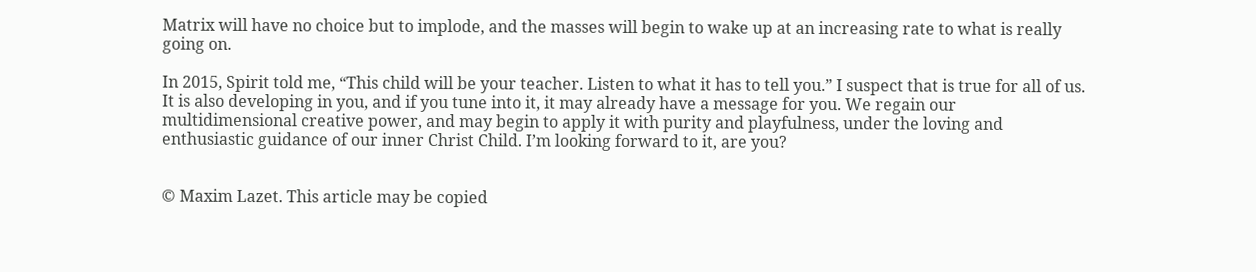Matrix will have no choice but to implode, and the masses will begin to wake up at an increasing rate to what is really going on.

In 2015, Spirit told me, “This child will be your teacher. Listen to what it has to tell you.” I suspect that is true for all of us. It is also developing in you, and if you tune into it, it may already have a message for you. We regain our multidimensional creative power, and may begin to apply it with purity and playfulness, under the loving and enthusiastic guidance of our inner Christ Child. I’m looking forward to it, are you?


© Maxim Lazet. This article may be copied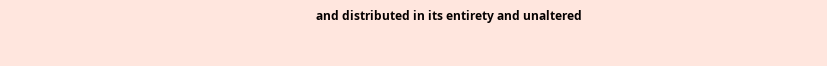and distributed in its entirety and unaltered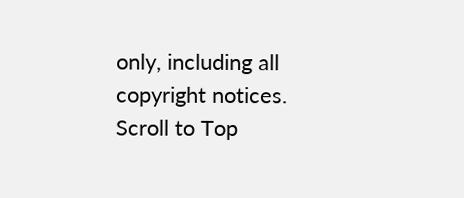only, including all copyright notices.
Scroll to Top